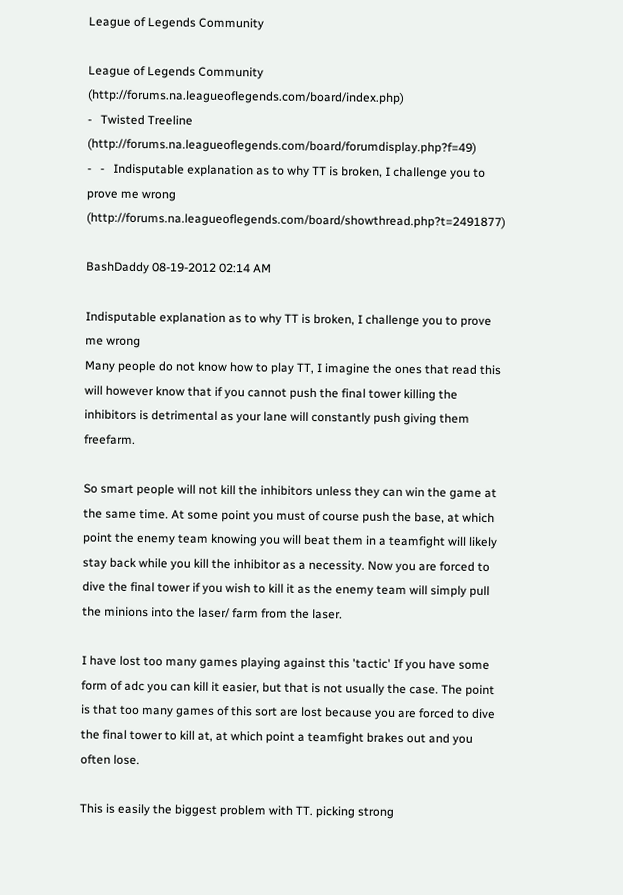League of Legends Community

League of Legends Community (http://forums.na.leagueoflegends.com/board/index.php)
-   Twisted Treeline (http://forums.na.leagueoflegends.com/board/forumdisplay.php?f=49)
-   -   Indisputable explanation as to why TT is broken, I challenge you to prove me wrong (http://forums.na.leagueoflegends.com/board/showthread.php?t=2491877)

BashDaddy 08-19-2012 02:14 AM

Indisputable explanation as to why TT is broken, I challenge you to prove me wrong
Many people do not know how to play TT, I imagine the ones that read this will however know that if you cannot push the final tower killing the inhibitors is detrimental as your lane will constantly push giving them freefarm.

So smart people will not kill the inhibitors unless they can win the game at the same time. At some point you must of course push the base, at which point the enemy team knowing you will beat them in a teamfight will likely stay back while you kill the inhibitor as a necessity. Now you are forced to dive the final tower if you wish to kill it as the enemy team will simply pull the minions into the laser/ farm from the laser.

I have lost too many games playing against this 'tactic' If you have some form of adc you can kill it easier, but that is not usually the case. The point is that too many games of this sort are lost because you are forced to dive the final tower to kill at, at which point a teamfight brakes out and you often lose.

This is easily the biggest problem with TT. picking strong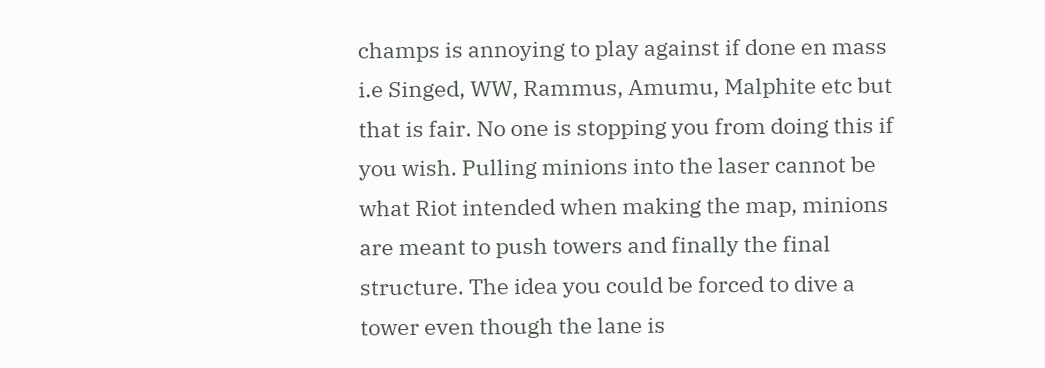champs is annoying to play against if done en mass i.e Singed, WW, Rammus, Amumu, Malphite etc but that is fair. No one is stopping you from doing this if you wish. Pulling minions into the laser cannot be what Riot intended when making the map, minions are meant to push towers and finally the final structure. The idea you could be forced to dive a tower even though the lane is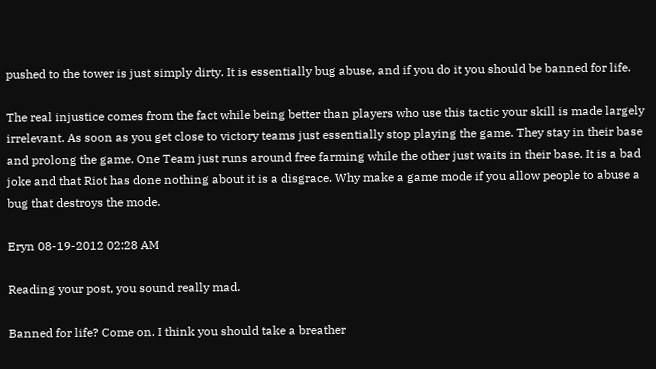pushed to the tower is just simply dirty. It is essentially bug abuse, and if you do it you should be banned for life.

The real injustice comes from the fact while being better than players who use this tactic your skill is made largely irrelevant. As soon as you get close to victory teams just essentially stop playing the game. They stay in their base and prolong the game. One Team just runs around free farming while the other just waits in their base. It is a bad joke and that Riot has done nothing about it is a disgrace. Why make a game mode if you allow people to abuse a bug that destroys the mode.

Eryn 08-19-2012 02:28 AM

Reading your post, you sound really mad.

Banned for life? Come on. I think you should take a breather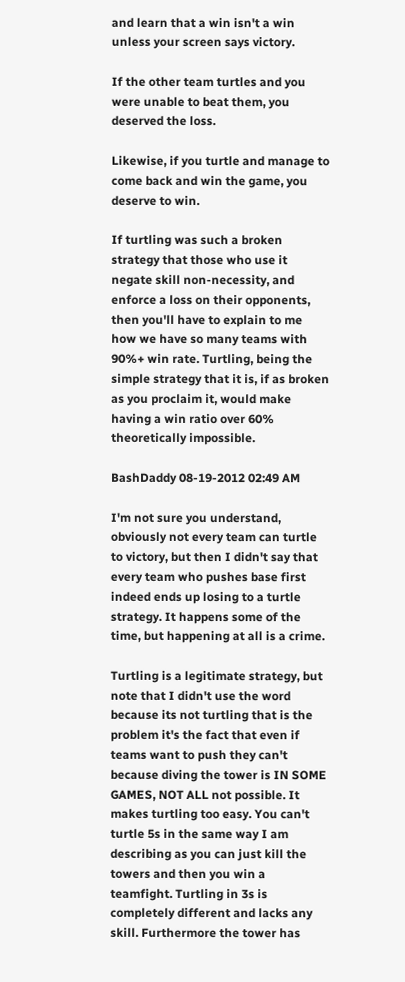and learn that a win isn't a win unless your screen says victory.

If the other team turtles and you were unable to beat them, you deserved the loss.

Likewise, if you turtle and manage to come back and win the game, you deserve to win.

If turtling was such a broken strategy that those who use it negate skill non-necessity, and enforce a loss on their opponents, then you'll have to explain to me how we have so many teams with 90%+ win rate. Turtling, being the simple strategy that it is, if as broken as you proclaim it, would make having a win ratio over 60% theoretically impossible.

BashDaddy 08-19-2012 02:49 AM

I'm not sure you understand, obviously not every team can turtle to victory, but then I didn't say that every team who pushes base first indeed ends up losing to a turtle strategy. It happens some of the time, but happening at all is a crime.

Turtling is a legitimate strategy, but note that I didn't use the word because its not turtling that is the problem it's the fact that even if teams want to push they can't because diving the tower is IN SOME GAMES, NOT ALL not possible. It makes turtling too easy. You can't turtle 5s in the same way I am describing as you can just kill the towers and then you win a teamfight. Turtling in 3s is completely different and lacks any skill. Furthermore the tower has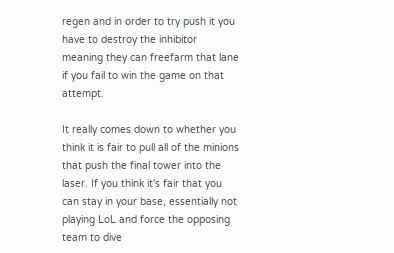regen and in order to try push it you have to destroy the inhibitor meaning they can freefarm that lane if you fail to win the game on that attempt.

It really comes down to whether you think it is fair to pull all of the minions that push the final tower into the laser. If you think it's fair that you can stay in your base, essentially not playing LoL and force the opposing team to dive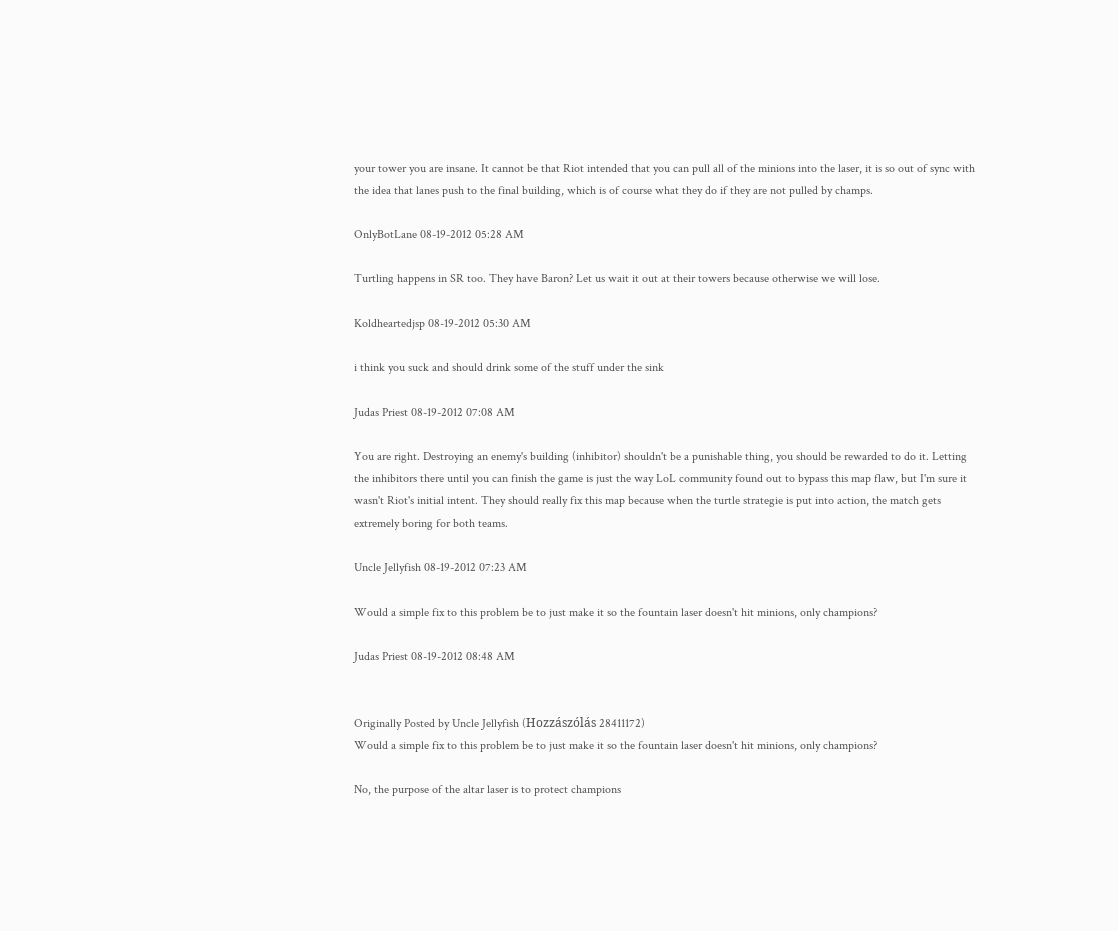your tower you are insane. It cannot be that Riot intended that you can pull all of the minions into the laser, it is so out of sync with the idea that lanes push to the final building, which is of course what they do if they are not pulled by champs.

OnlyBotLane 08-19-2012 05:28 AM

Turtling happens in SR too. They have Baron? Let us wait it out at their towers because otherwise we will lose.

Koldheartedjsp 08-19-2012 05:30 AM

i think you suck and should drink some of the stuff under the sink

Judas Priest 08-19-2012 07:08 AM

You are right. Destroying an enemy's building (inhibitor) shouldn't be a punishable thing, you should be rewarded to do it. Letting the inhibitors there until you can finish the game is just the way LoL community found out to bypass this map flaw, but I'm sure it wasn't Riot's initial intent. They should really fix this map because when the turtle strategie is put into action, the match gets extremely boring for both teams.

Uncle Jellyfish 08-19-2012 07:23 AM

Would a simple fix to this problem be to just make it so the fountain laser doesn't hit minions, only champions?

Judas Priest 08-19-2012 08:48 AM


Originally Posted by Uncle Jellyfish (Hozzászólás 28411172)
Would a simple fix to this problem be to just make it so the fountain laser doesn't hit minions, only champions?

No, the purpose of the altar laser is to protect champions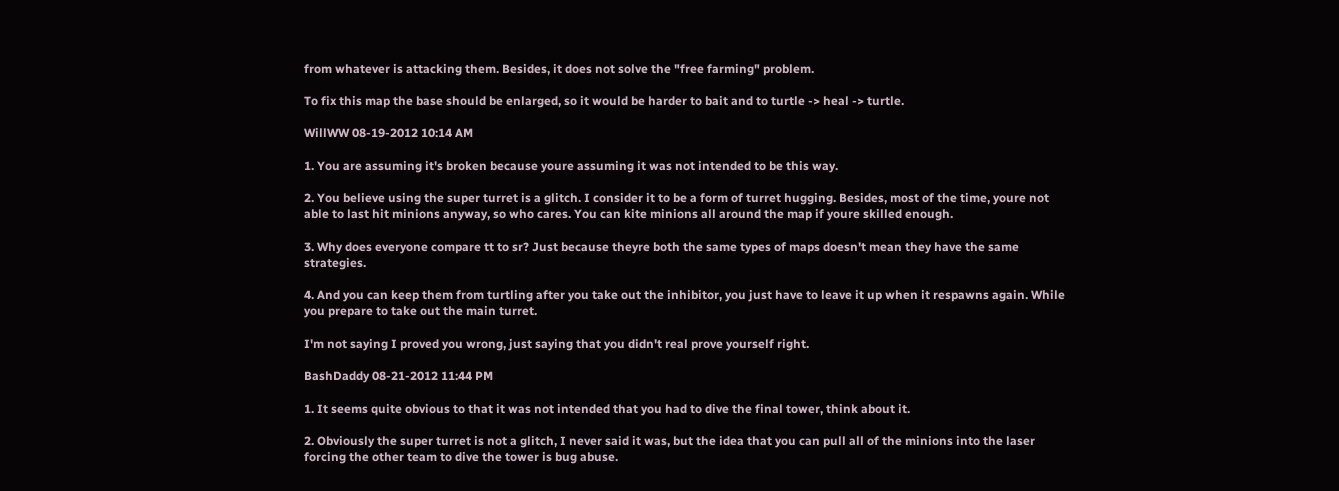from whatever is attacking them. Besides, it does not solve the "free farming" problem.

To fix this map the base should be enlarged, so it would be harder to bait and to turtle -> heal -> turtle.

WillWW 08-19-2012 10:14 AM

1. You are assuming it's broken because youre assuming it was not intended to be this way.

2. You believe using the super turret is a glitch. I consider it to be a form of turret hugging. Besides, most of the time, youre not able to last hit minions anyway, so who cares. You can kite minions all around the map if youre skilled enough.

3. Why does everyone compare tt to sr? Just because theyre both the same types of maps doesn't mean they have the same strategies.

4. And you can keep them from turtling after you take out the inhibitor, you just have to leave it up when it respawns again. While you prepare to take out the main turret.

I'm not saying I proved you wrong, just saying that you didn't real prove yourself right.

BashDaddy 08-21-2012 11:44 PM

1. It seems quite obvious to that it was not intended that you had to dive the final tower, think about it.

2. Obviously the super turret is not a glitch, I never said it was, but the idea that you can pull all of the minions into the laser forcing the other team to dive the tower is bug abuse.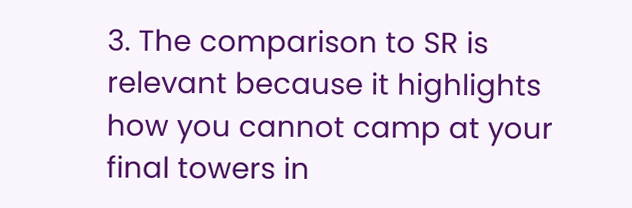3. The comparison to SR is relevant because it highlights how you cannot camp at your final towers in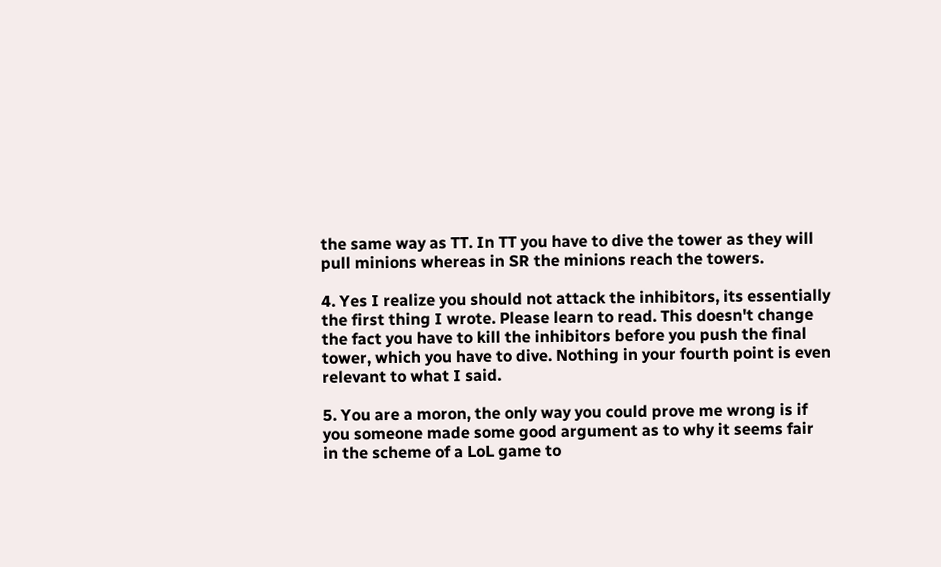the same way as TT. In TT you have to dive the tower as they will pull minions whereas in SR the minions reach the towers.

4. Yes I realize you should not attack the inhibitors, its essentially the first thing I wrote. Please learn to read. This doesn't change the fact you have to kill the inhibitors before you push the final tower, which you have to dive. Nothing in your fourth point is even relevant to what I said.

5. You are a moron, the only way you could prove me wrong is if you someone made some good argument as to why it seems fair in the scheme of a LoL game to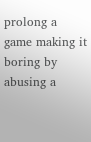prolong a game making it boring by abusing a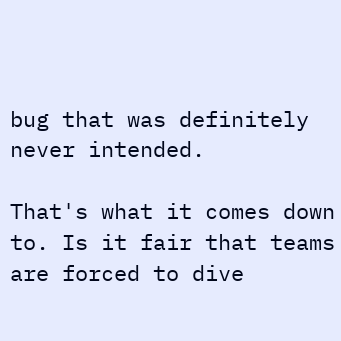bug that was definitely never intended.

That's what it comes down to. Is it fair that teams are forced to dive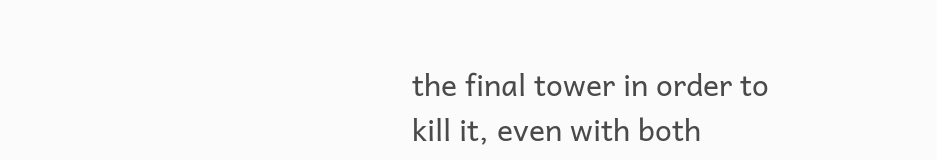the final tower in order to kill it, even with both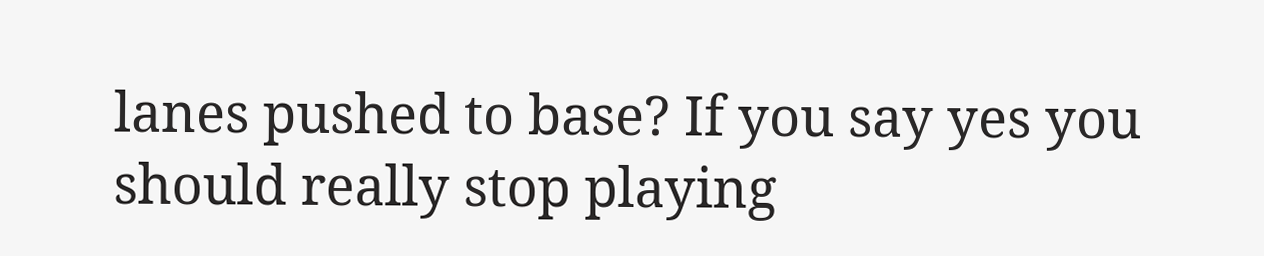lanes pushed to base? If you say yes you should really stop playing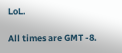LoL.

All times are GMT -8.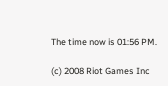The time now is 01:56 PM.

(c) 2008 Riot Games Inc